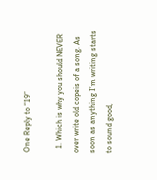One Reply to “19”

  1. Which is why you should NEVER over write old copeis of a song. As soon as anything I’m writing starts to sound good,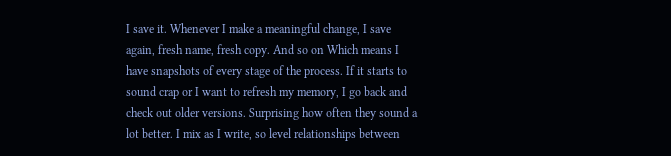I save it. Whenever I make a meaningful change, I save again, fresh name, fresh copy. And so on Which means I have snapshots of every stage of the process. If it starts to sound crap or I want to refresh my memory, I go back and check out older versions. Surprising how often they sound a lot better. I mix as I write, so level relationships between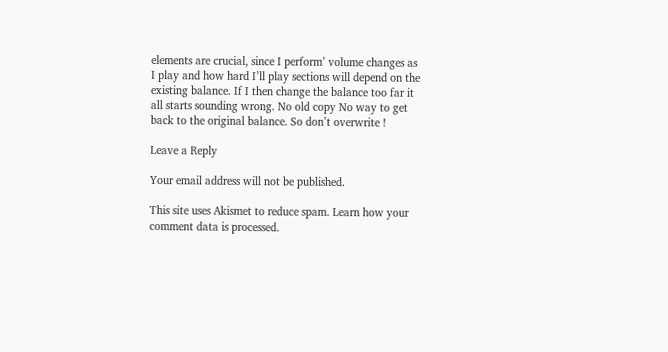elements are crucial, since I perform’ volume changes as I play and how hard I’ll play sections will depend on the existing balance. If I then change the balance too far it all starts sounding wrong. No old copy No way to get back to the original balance. So don’t overwrite !

Leave a Reply

Your email address will not be published.

This site uses Akismet to reduce spam. Learn how your comment data is processed.